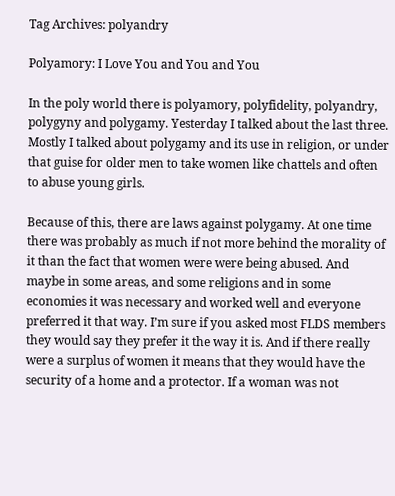Tag Archives: polyandry

Polyamory: I Love You and You and You

In the poly world there is polyamory, polyfidelity, polyandry, polygyny and polygamy. Yesterday I talked about the last three. Mostly I talked about polygamy and its use in religion, or under that guise for older men to take women like chattels and often to abuse young girls.

Because of this, there are laws against polygamy. At one time there was probably as much if not more behind the morality of it than the fact that women were were being abused. And maybe in some areas, and some religions and in some economies it was necessary and worked well and everyone preferred it that way. I’m sure if you asked most FLDS members they would say they prefer it the way it is. And if there really were a surplus of women it means that they would have the security of a home and a protector. If a woman was not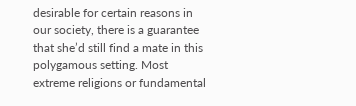desirable for certain reasons in our society, there is a guarantee that she’d still find a mate in this polygamous setting. Most extreme religions or fundamental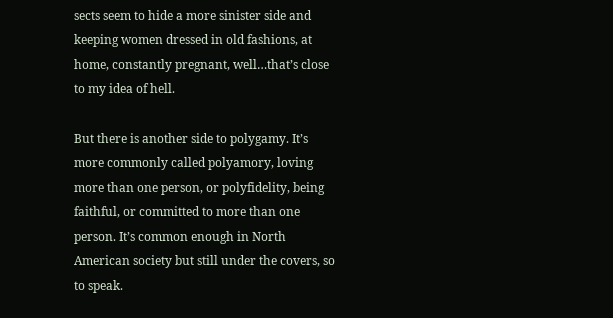sects seem to hide a more sinister side and keeping women dressed in old fashions, at home, constantly pregnant, well…that’s close to my idea of hell.

But there is another side to polygamy. It’s more commonly called polyamory, loving more than one person, or polyfidelity, being faithful, or committed to more than one person. It’s common enough in North American society but still under the covers, so to speak.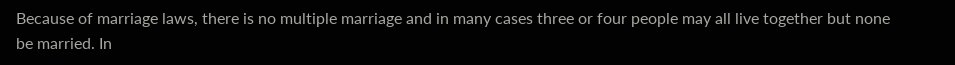Because of marriage laws, there is no multiple marriage and in many cases three or four people may all live together but none be married. In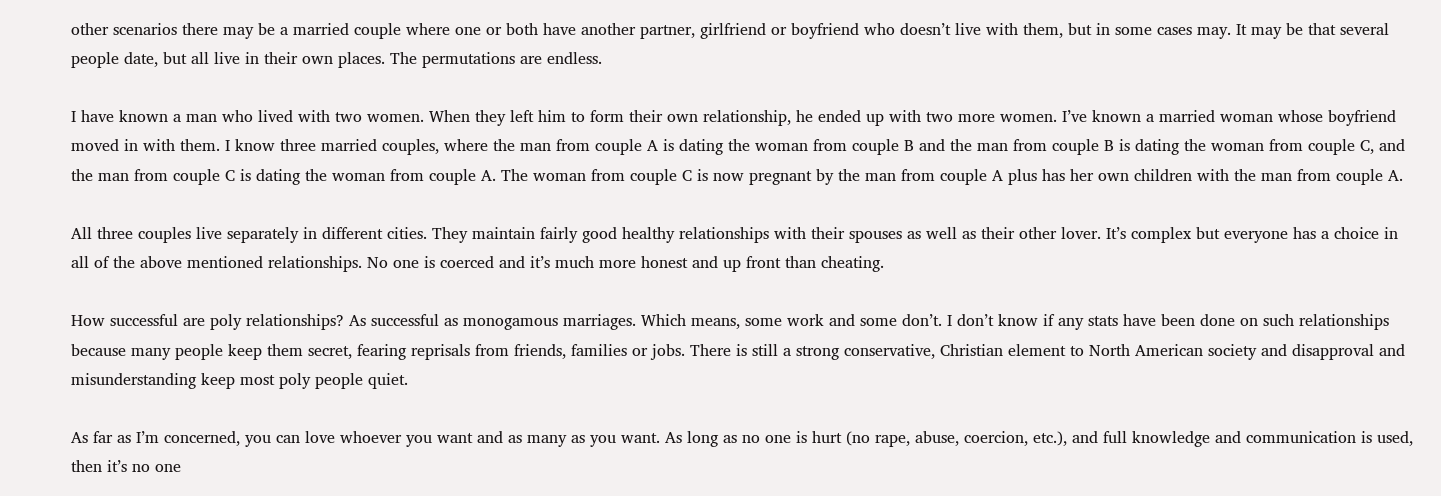other scenarios there may be a married couple where one or both have another partner, girlfriend or boyfriend who doesn’t live with them, but in some cases may. It may be that several people date, but all live in their own places. The permutations are endless.

I have known a man who lived with two women. When they left him to form their own relationship, he ended up with two more women. I’ve known a married woman whose boyfriend moved in with them. I know three married couples, where the man from couple A is dating the woman from couple B and the man from couple B is dating the woman from couple C, and the man from couple C is dating the woman from couple A. The woman from couple C is now pregnant by the man from couple A plus has her own children with the man from couple A.

All three couples live separately in different cities. They maintain fairly good healthy relationships with their spouses as well as their other lover. It’s complex but everyone has a choice in all of the above mentioned relationships. No one is coerced and it’s much more honest and up front than cheating.

How successful are poly relationships? As successful as monogamous marriages. Which means, some work and some don’t. I don’t know if any stats have been done on such relationships because many people keep them secret, fearing reprisals from friends, families or jobs. There is still a strong conservative, Christian element to North American society and disapproval and misunderstanding keep most poly people quiet.

As far as I’m concerned, you can love whoever you want and as many as you want. As long as no one is hurt (no rape, abuse, coercion, etc.), and full knowledge and communication is used, then it’s no one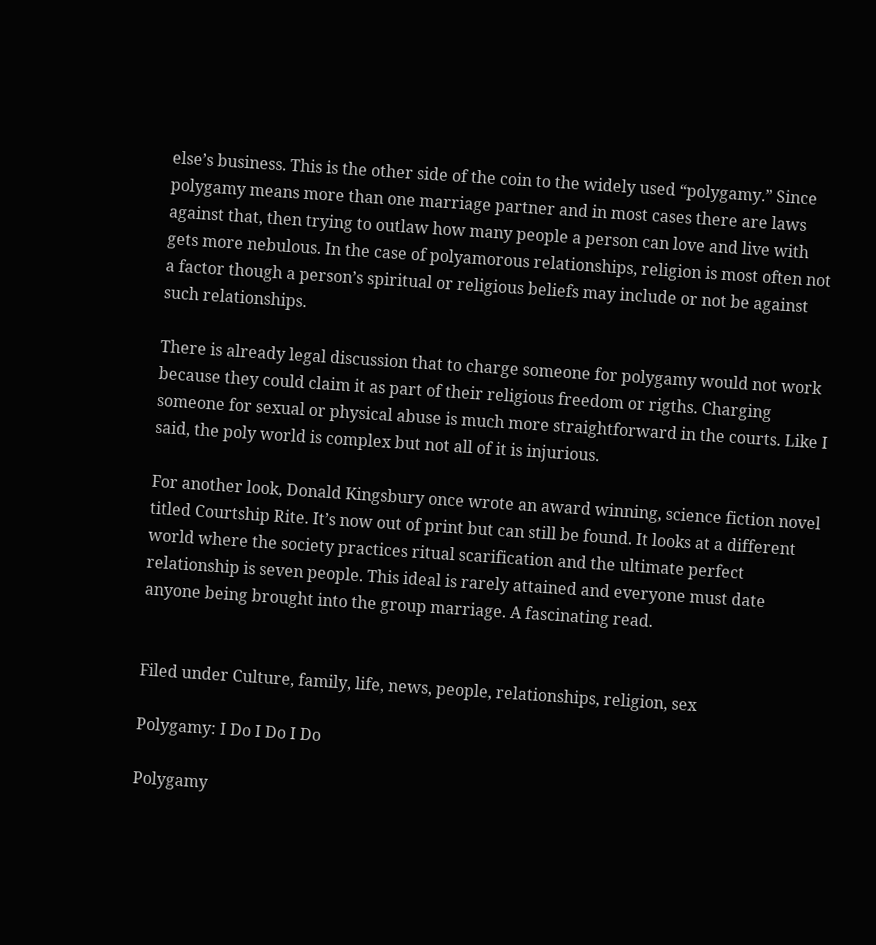else’s business. This is the other side of the coin to the widely used “polygamy.” Since polygamy means more than one marriage partner and in most cases there are laws against that, then trying to outlaw how many people a person can love and live with gets more nebulous. In the case of polyamorous relationships, religion is most often not a factor though a person’s spiritual or religious beliefs may include or not be against such relationships.

There is already legal discussion that to charge someone for polygamy would not work because they could claim it as part of their religious freedom or rigths. Charging someone for sexual or physical abuse is much more straightforward in the courts. Like I said, the poly world is complex but not all of it is injurious.

For another look, Donald Kingsbury once wrote an award winning, science fiction novel titled Courtship Rite. It’s now out of print but can still be found. It looks at a different world where the society practices ritual scarification and the ultimate perfect relationship is seven people. This ideal is rarely attained and everyone must date anyone being brought into the group marriage. A fascinating read.


Filed under Culture, family, life, news, people, relationships, religion, sex

Polygamy: I Do I Do I Do

Polygamy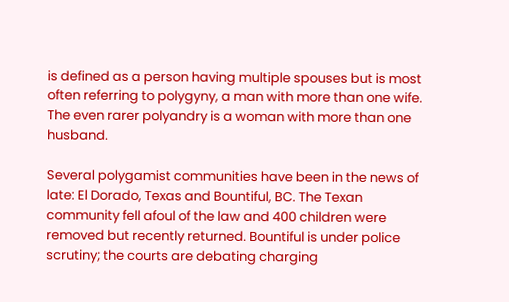is defined as a person having multiple spouses but is most often referring to polygyny, a man with more than one wife. The even rarer polyandry is a woman with more than one husband.

Several polygamist communities have been in the news of late: El Dorado, Texas and Bountiful, BC. The Texan community fell afoul of the law and 400 children were removed but recently returned. Bountiful is under police scrutiny; the courts are debating charging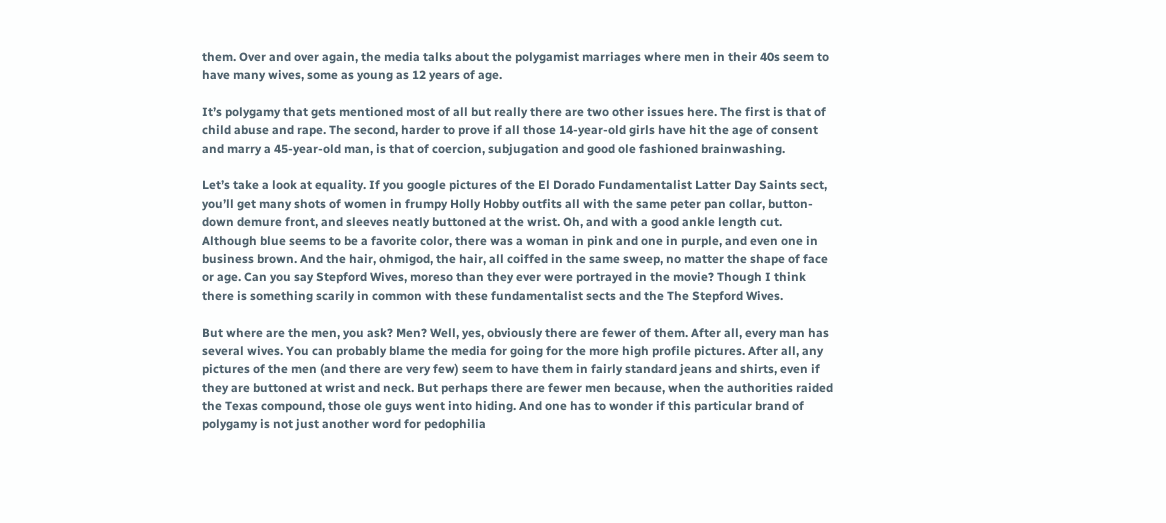them. Over and over again, the media talks about the polygamist marriages where men in their 40s seem to have many wives, some as young as 12 years of age.

It’s polygamy that gets mentioned most of all but really there are two other issues here. The first is that of child abuse and rape. The second, harder to prove if all those 14-year-old girls have hit the age of consent and marry a 45-year-old man, is that of coercion, subjugation and good ole fashioned brainwashing.

Let’s take a look at equality. If you google pictures of the El Dorado Fundamentalist Latter Day Saints sect, you’ll get many shots of women in frumpy Holly Hobby outfits all with the same peter pan collar, button-down demure front, and sleeves neatly buttoned at the wrist. Oh, and with a good ankle length cut. Although blue seems to be a favorite color, there was a woman in pink and one in purple, and even one in business brown. And the hair, ohmigod, the hair, all coiffed in the same sweep, no matter the shape of face or age. Can you say Stepford Wives, moreso than they ever were portrayed in the movie? Though I think there is something scarily in common with these fundamentalist sects and the The Stepford Wives.

But where are the men, you ask? Men? Well, yes, obviously there are fewer of them. After all, every man has several wives. You can probably blame the media for going for the more high profile pictures. After all, any pictures of the men (and there are very few) seem to have them in fairly standard jeans and shirts, even if they are buttoned at wrist and neck. But perhaps there are fewer men because, when the authorities raided the Texas compound, those ole guys went into hiding. And one has to wonder if this particular brand of polygamy is not just another word for pedophilia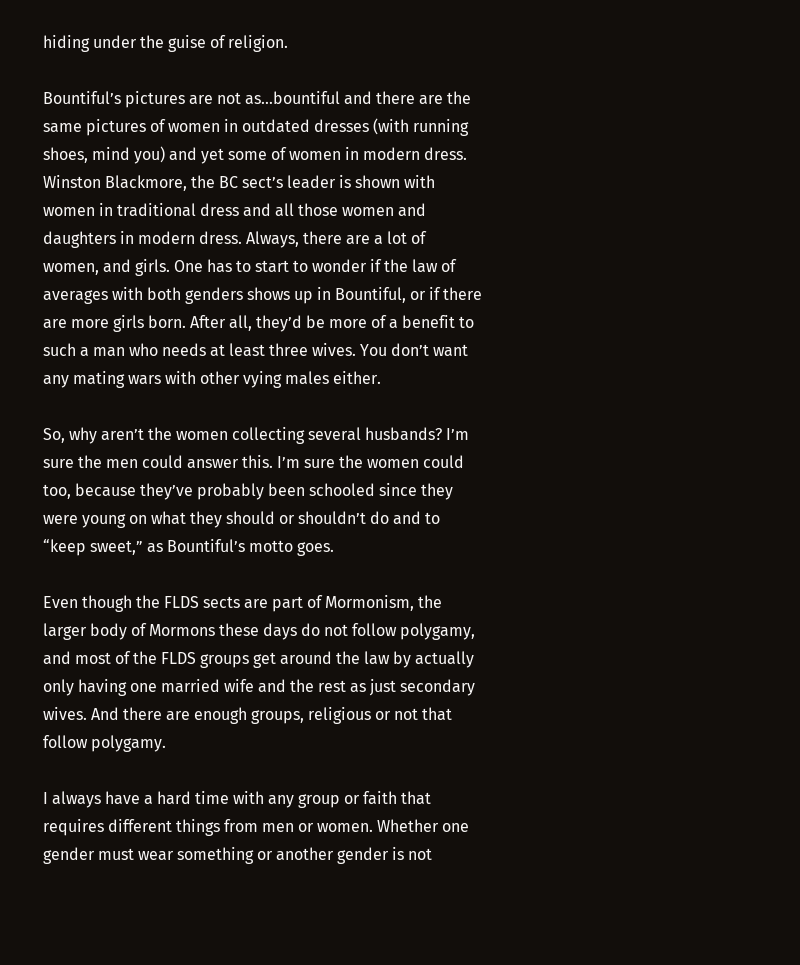hiding under the guise of religion.

Bountiful’s pictures are not as…bountiful and there are the same pictures of women in outdated dresses (with running shoes, mind you) and yet some of women in modern dress. Winston Blackmore, the BC sect’s leader is shown with women in traditional dress and all those women and daughters in modern dress. Always, there are a lot of women, and girls. One has to start to wonder if the law of averages with both genders shows up in Bountiful, or if there are more girls born. After all, they’d be more of a benefit to such a man who needs at least three wives. You don’t want any mating wars with other vying males either.

So, why aren’t the women collecting several husbands? I’m sure the men could answer this. I’m sure the women could too, because they’ve probably been schooled since they were young on what they should or shouldn’t do and to “keep sweet,” as Bountiful’s motto goes.

Even though the FLDS sects are part of Mormonism, the larger body of Mormons these days do not follow polygamy, and most of the FLDS groups get around the law by actually only having one married wife and the rest as just secondary wives. And there are enough groups, religious or not that follow polygamy.

I always have a hard time with any group or faith that requires different things from men or women. Whether one gender must wear something or another gender is not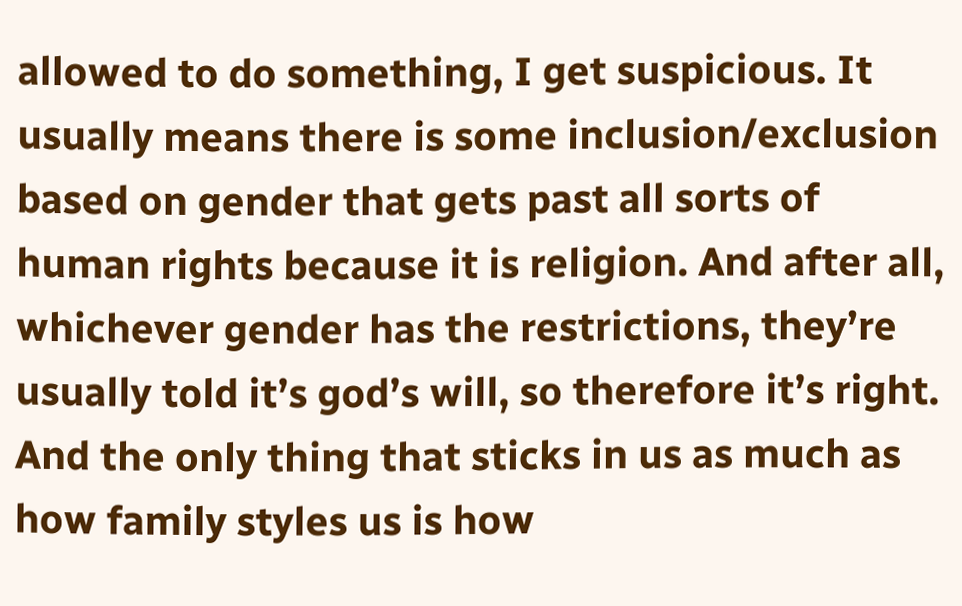allowed to do something, I get suspicious. It usually means there is some inclusion/exclusion based on gender that gets past all sorts of human rights because it is religion. And after all, whichever gender has the restrictions, they’re usually told it’s god’s will, so therefore it’s right. And the only thing that sticks in us as much as how family styles us is how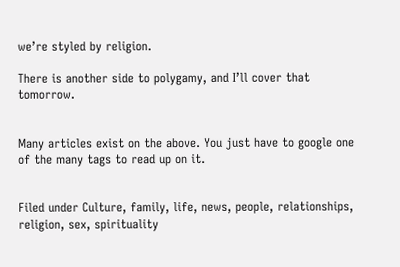we’re styled by religion.

There is another side to polygamy, and I’ll cover that tomorrow.


Many articles exist on the above. You just have to google one of the many tags to read up on it.


Filed under Culture, family, life, news, people, relationships, religion, sex, spirituality